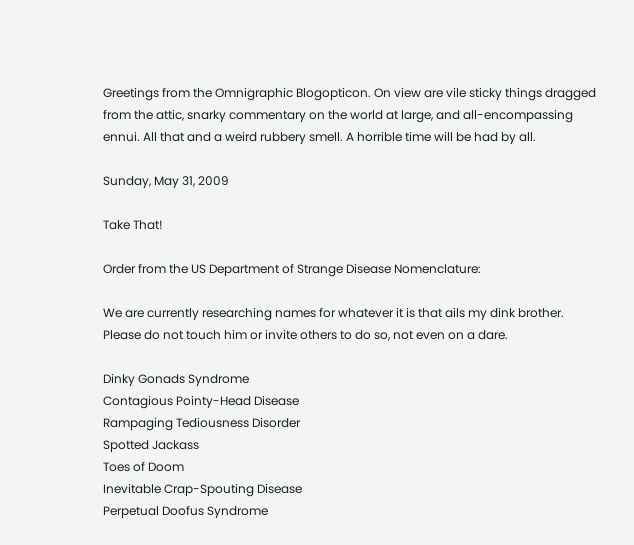Greetings from the Omnigraphic Blogopticon. On view are vile sticky things dragged from the attic, snarky commentary on the world at large, and all-encompassing ennui. All that and a weird rubbery smell. A horrible time will be had by all.

Sunday, May 31, 2009

Take That!

Order from the US Department of Strange Disease Nomenclature:

We are currently researching names for whatever it is that ails my dink brother. Please do not touch him or invite others to do so, not even on a dare.

Dinky Gonads Syndrome
Contagious Pointy-Head Disease
Rampaging Tediousness Disorder
Spotted Jackass
Toes of Doom
Inevitable Crap-Spouting Disease
Perpetual Doofus Syndrome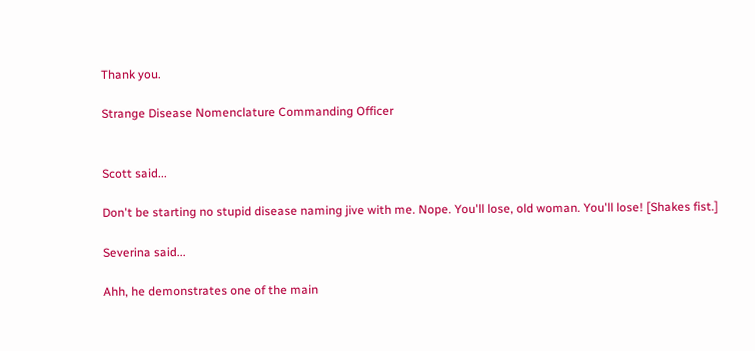Thank you.

Strange Disease Nomenclature Commanding Officer


Scott said...

Don't be starting no stupid disease naming jive with me. Nope. You'll lose, old woman. You'll lose! [Shakes fist.]

Severina said...

Ahh, he demonstrates one of the main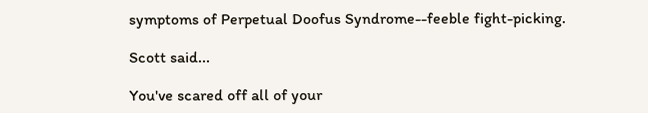symptoms of Perpetual Doofus Syndrome--feeble fight-picking.

Scott said...

You've scared off all of your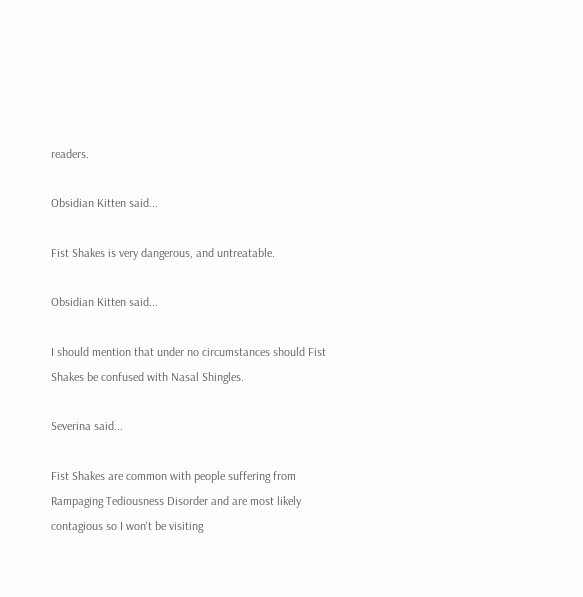readers.

Obsidian Kitten said...

Fist Shakes is very dangerous, and untreatable.

Obsidian Kitten said...

I should mention that under no circumstances should Fist Shakes be confused with Nasal Shingles.

Severina said...

Fist Shakes are common with people suffering from Rampaging Tediousness Disorder and are most likely contagious so I won't be visiting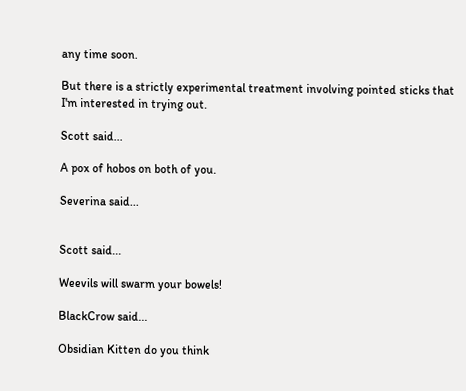any time soon.

But there is a strictly experimental treatment involving pointed sticks that I'm interested in trying out.

Scott said...

A pox of hobos on both of you.

Severina said...


Scott said...

Weevils will swarm your bowels!

BlackCrow said...

Obsidian Kitten do you think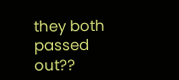they both passed out??